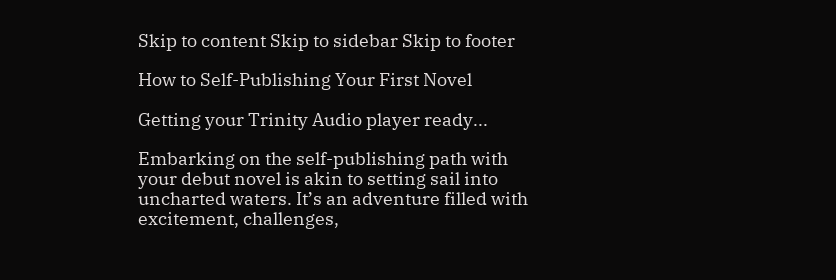Skip to content Skip to sidebar Skip to footer

How to Self-Publishing Your First Novel

Getting your Trinity Audio player ready...

Embarking on the self-publishing path with your debut novel is akin to setting sail into uncharted waters. It’s an adventure filled with excitement, challenges,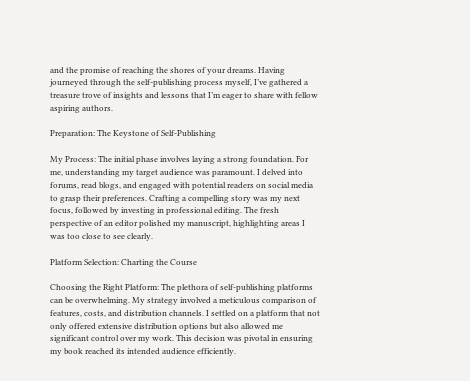and the promise of reaching the shores of your dreams. Having journeyed through the self-publishing process myself, I’ve gathered a treasure trove of insights and lessons that I’m eager to share with fellow aspiring authors.

Preparation: The Keystone of Self-Publishing

My Process: The initial phase involves laying a strong foundation. For me, understanding my target audience was paramount. I delved into forums, read blogs, and engaged with potential readers on social media to grasp their preferences. Crafting a compelling story was my next focus, followed by investing in professional editing. The fresh perspective of an editor polished my manuscript, highlighting areas I was too close to see clearly.

Platform Selection: Charting the Course

Choosing the Right Platform: The plethora of self-publishing platforms can be overwhelming. My strategy involved a meticulous comparison of features, costs, and distribution channels. I settled on a platform that not only offered extensive distribution options but also allowed me significant control over my work. This decision was pivotal in ensuring my book reached its intended audience efficiently.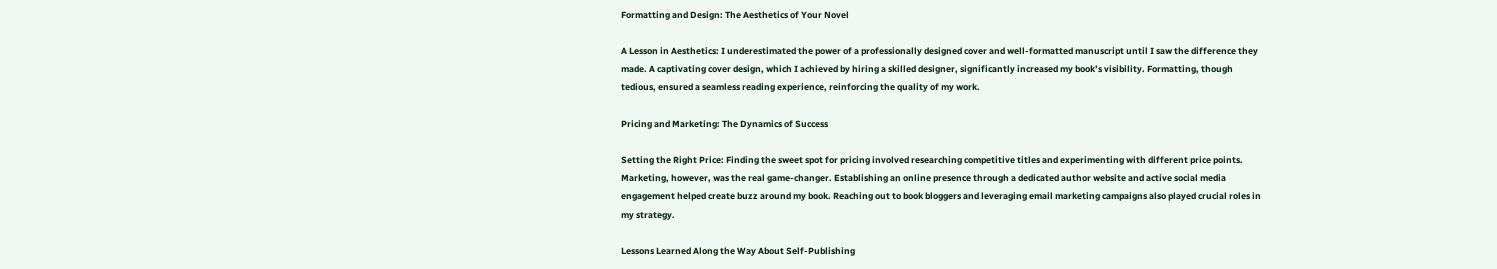Formatting and Design: The Aesthetics of Your Novel

A Lesson in Aesthetics: I underestimated the power of a professionally designed cover and well-formatted manuscript until I saw the difference they made. A captivating cover design, which I achieved by hiring a skilled designer, significantly increased my book’s visibility. Formatting, though tedious, ensured a seamless reading experience, reinforcing the quality of my work.

Pricing and Marketing: The Dynamics of Success

Setting the Right Price: Finding the sweet spot for pricing involved researching competitive titles and experimenting with different price points. Marketing, however, was the real game-changer. Establishing an online presence through a dedicated author website and active social media engagement helped create buzz around my book. Reaching out to book bloggers and leveraging email marketing campaigns also played crucial roles in my strategy.

Lessons Learned Along the Way About Self-Publishing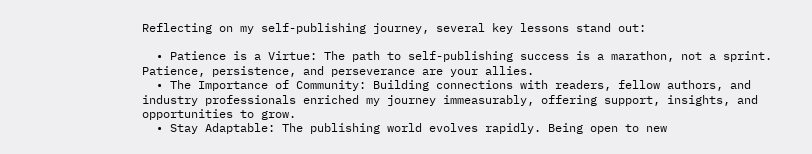Reflecting on my self-publishing journey, several key lessons stand out:

  • Patience is a Virtue: The path to self-publishing success is a marathon, not a sprint. Patience, persistence, and perseverance are your allies.
  • The Importance of Community: Building connections with readers, fellow authors, and industry professionals enriched my journey immeasurably, offering support, insights, and opportunities to grow.
  • Stay Adaptable: The publishing world evolves rapidly. Being open to new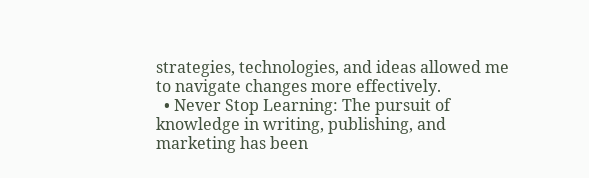strategies, technologies, and ideas allowed me to navigate changes more effectively.
  • Never Stop Learning: The pursuit of knowledge in writing, publishing, and marketing has been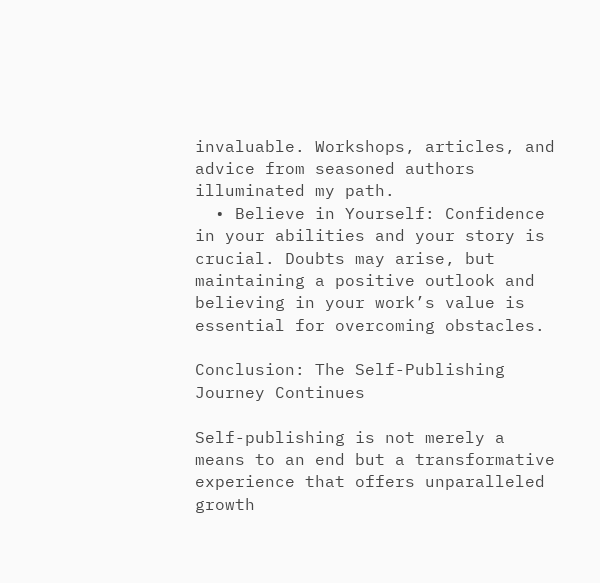invaluable. Workshops, articles, and advice from seasoned authors illuminated my path.
  • Believe in Yourself: Confidence in your abilities and your story is crucial. Doubts may arise, but maintaining a positive outlook and believing in your work’s value is essential for overcoming obstacles.

Conclusion: The Self-Publishing Journey Continues

Self-publishing is not merely a means to an end but a transformative experience that offers unparalleled growth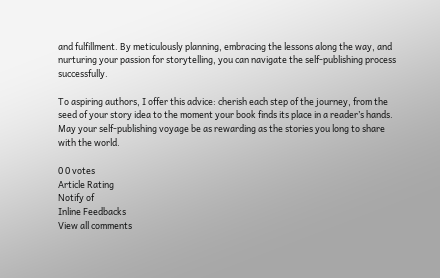and fulfillment. By meticulously planning, embracing the lessons along the way, and nurturing your passion for storytelling, you can navigate the self-publishing process successfully.

To aspiring authors, I offer this advice: cherish each step of the journey, from the seed of your story idea to the moment your book finds its place in a reader’s hands. May your self-publishing voyage be as rewarding as the stories you long to share with the world.

0 0 votes
Article Rating
Notify of
Inline Feedbacks
View all comments